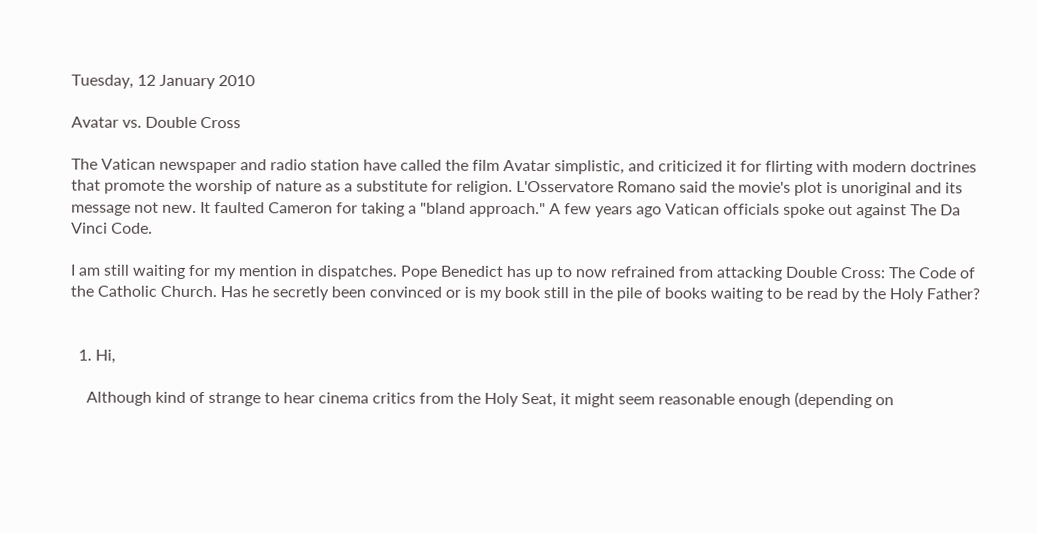Tuesday, 12 January 2010

Avatar vs. Double Cross

The Vatican newspaper and radio station have called the film Avatar simplistic, and criticized it for flirting with modern doctrines that promote the worship of nature as a substitute for religion. L'Osservatore Romano said the movie's plot is unoriginal and its message not new. It faulted Cameron for taking a "bland approach." A few years ago Vatican officials spoke out against The Da Vinci Code.

I am still waiting for my mention in dispatches. Pope Benedict has up to now refrained from attacking Double Cross: The Code of the Catholic Church. Has he secretly been convinced or is my book still in the pile of books waiting to be read by the Holy Father?


  1. Hi,

    Although kind of strange to hear cinema critics from the Holy Seat, it might seem reasonable enough (depending on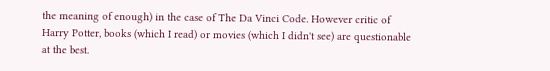the meaning of enough) in the case of The Da Vinci Code. However critic of Harry Potter, books (which I read) or movies (which I didn't see) are questionable at the best.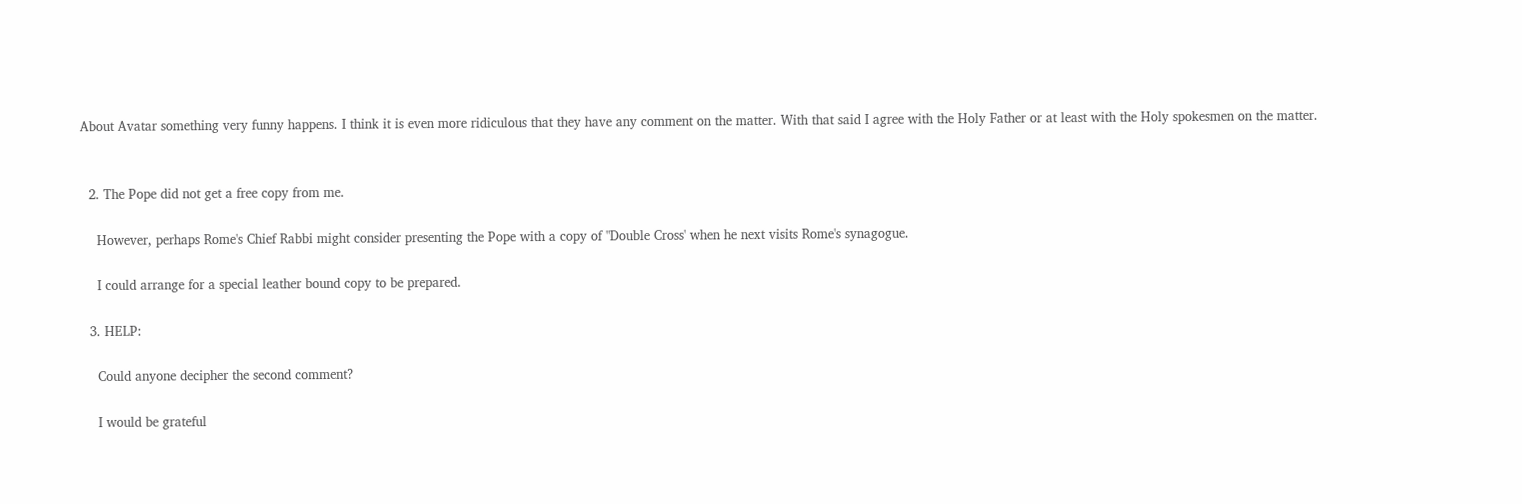About Avatar something very funny happens. I think it is even more ridiculous that they have any comment on the matter. With that said I agree with the Holy Father or at least with the Holy spokesmen on the matter.


  2. The Pope did not get a free copy from me.

    However, perhaps Rome's Chief Rabbi might consider presenting the Pope with a copy of "Double Cross' when he next visits Rome's synagogue.

    I could arrange for a special leather bound copy to be prepared.

  3. HELP:

    Could anyone decipher the second comment?

    I would be grateful